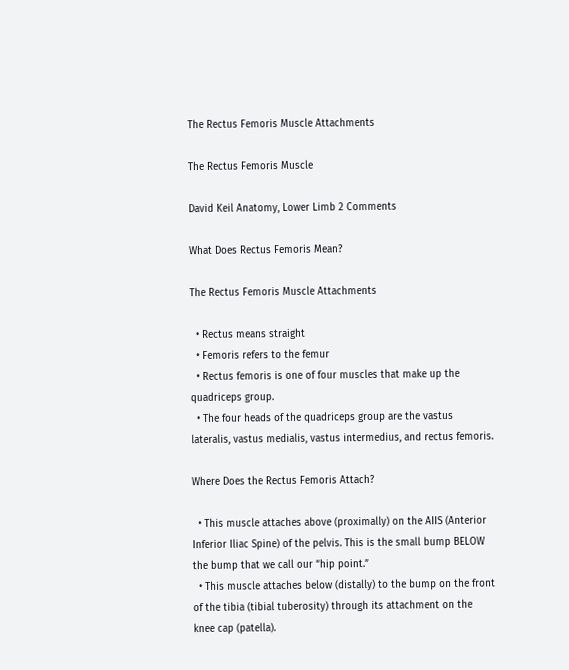The Rectus Femoris Muscle Attachments

The Rectus Femoris Muscle

David Keil Anatomy, Lower Limb 2 Comments

What Does Rectus Femoris Mean?

The Rectus Femoris Muscle Attachments

  • Rectus means straight
  • Femoris refers to the femur
  • Rectus femoris is one of four muscles that make up the quadriceps group.
  • The four heads of the quadriceps group are the vastus lateralis, vastus medialis, vastus intermedius, and rectus femoris.

Where Does the Rectus Femoris Attach?

  • This muscle attaches above (proximally) on the AIIS (Anterior Inferior Iliac Spine) of the pelvis. This is the small bump BELOW the bump that we call our “hip point.”
  • This muscle attaches below (distally) to the bump on the front of the tibia (tibial tuberosity) through its attachment on the knee cap (patella).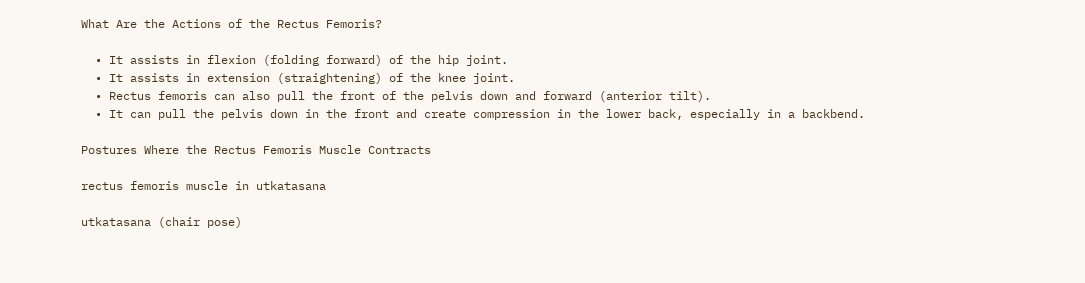What Are the Actions of the Rectus Femoris?

  • It assists in flexion (folding forward) of the hip joint.
  • It assists in extension (straightening) of the knee joint.
  • Rectus femoris can also pull the front of the pelvis down and forward (anterior tilt).
  • It can pull the pelvis down in the front and create compression in the lower back, especially in a backbend.

Postures Where the Rectus Femoris Muscle Contracts

rectus femoris muscle in utkatasana

utkatasana (chair pose)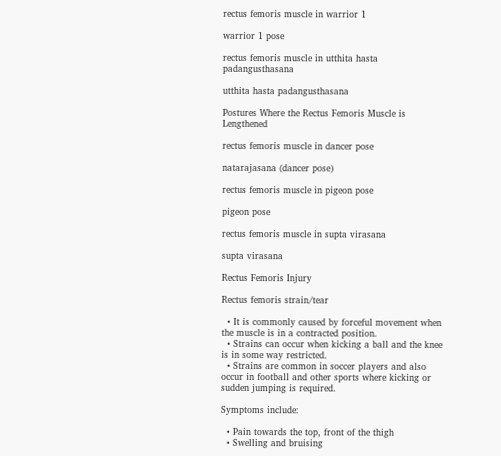rectus femoris muscle in warrior 1

warrior 1 pose

rectus femoris muscle in utthita hasta padangusthasana

utthita hasta padangusthasana

Postures Where the Rectus Femoris Muscle is Lengthened

rectus femoris muscle in dancer pose

natarajasana (dancer pose)

rectus femoris muscle in pigeon pose

pigeon pose

rectus femoris muscle in supta virasana

supta virasana

Rectus Femoris Injury

Rectus femoris strain/tear

  • It is commonly caused by forceful movement when the muscle is in a contracted position.
  • Strains can occur when kicking a ball and the knee is in some way restricted.
  • Strains are common in soccer players and also occur in football and other sports where kicking or sudden jumping is required.

Symptoms include:

  • Pain towards the top, front of the thigh
  • Swelling and bruising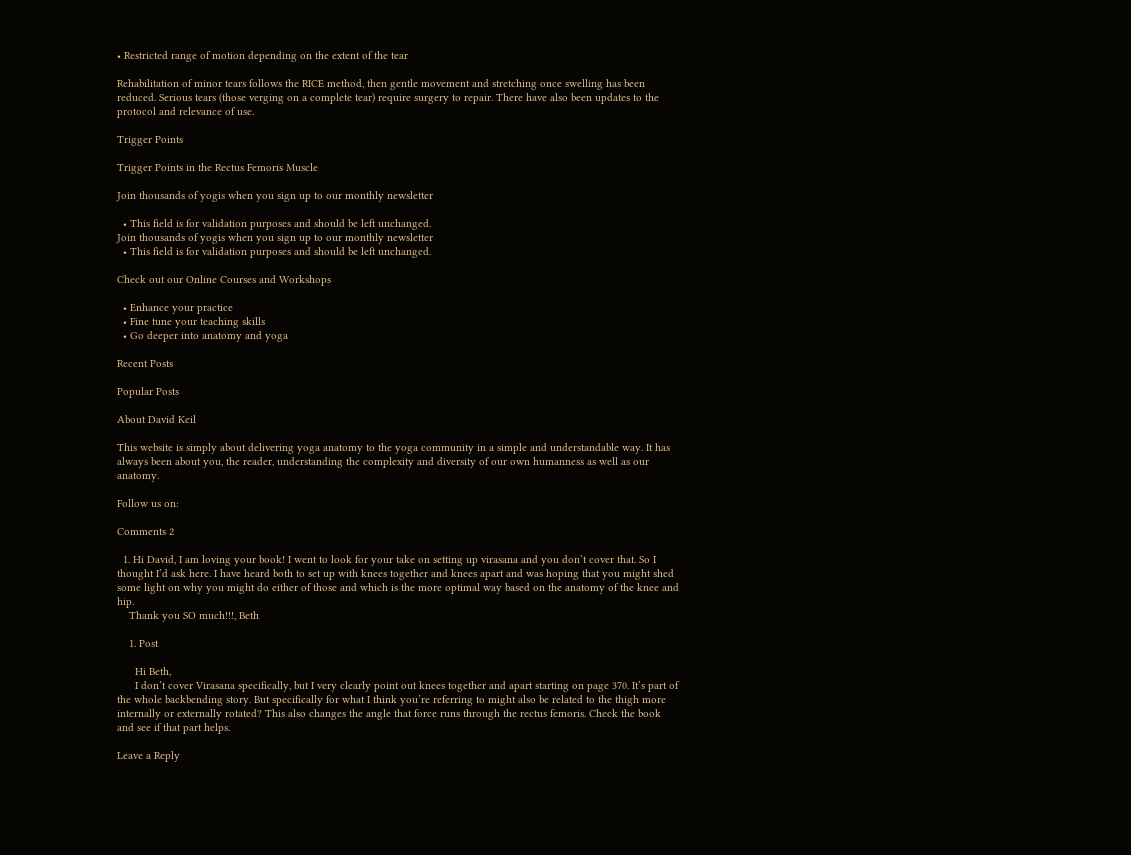• Restricted range of motion depending on the extent of the tear

Rehabilitation of minor tears follows the RICE method, then gentle movement and stretching once swelling has been reduced. Serious tears (those verging on a complete tear) require surgery to repair. There have also been updates to the protocol and relevance of use.

Trigger Points

Trigger Points in the Rectus Femoris Muscle

Join thousands of yogis when you sign up to our monthly newsletter

  • This field is for validation purposes and should be left unchanged.
Join thousands of yogis when you sign up to our monthly newsletter
  • This field is for validation purposes and should be left unchanged.

Check out our Online Courses and Workshops

  • Enhance your practice
  • Fine tune your teaching skills
  • Go deeper into anatomy and yoga

Recent Posts

Popular Posts

About David Keil

This website is simply about delivering yoga anatomy to the yoga community in a simple and understandable way. It has always been about you, the reader, understanding the complexity and diversity of our own humanness as well as our anatomy.

Follow us on:

Comments 2

  1. Hi David, I am loving your book! I went to look for your take on setting up virasana and you don’t cover that. So I thought I’d ask here. I have heard both to set up with knees together and knees apart and was hoping that you might shed some light on why you might do either of those and which is the more optimal way based on the anatomy of the knee and hip.
    Thank you SO much!!!, Beth

    1. Post

      Hi Beth,
      I don’t cover Virasana specifically, but I very clearly point out knees together and apart starting on page 370. It’s part of the whole backbending story. But specifically for what I think you’re referring to might also be related to the thigh more internally or externally rotated? This also changes the angle that force runs through the rectus femoris. Check the book and see if that part helps.

Leave a Reply